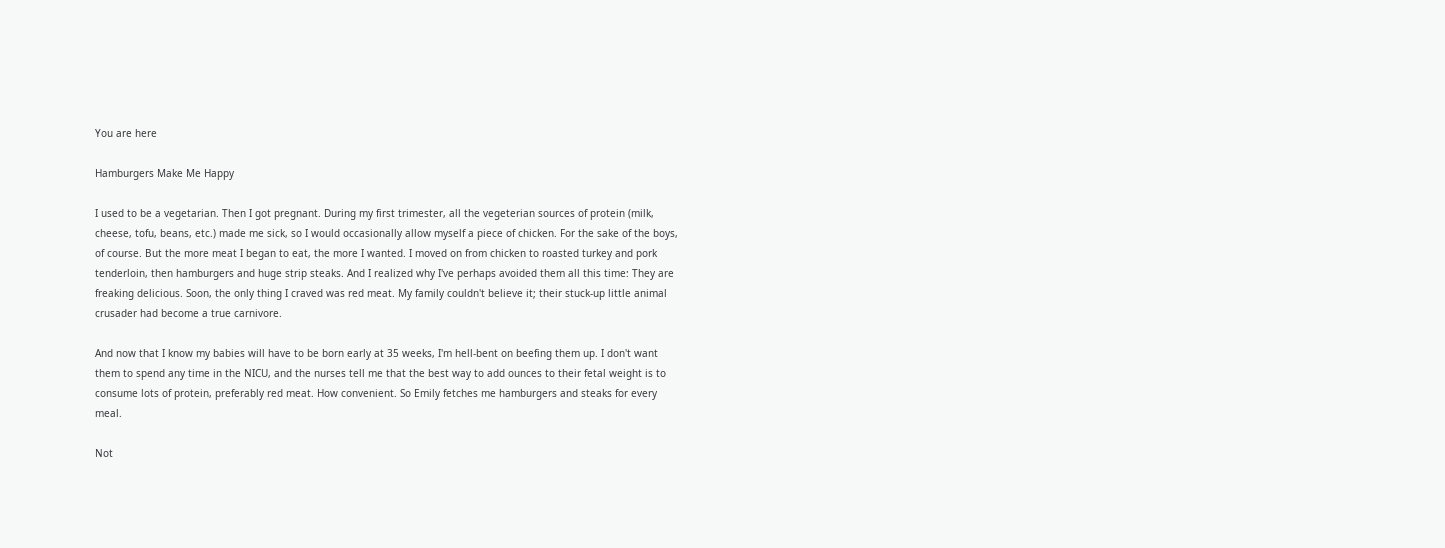You are here

Hamburgers Make Me Happy

I used to be a vegetarian. Then I got pregnant. During my first trimester, all the vegeterian sources of protein (milk, cheese, tofu, beans, etc.) made me sick, so I would occasionally allow myself a piece of chicken. For the sake of the boys, of course. But the more meat I began to eat, the more I wanted. I moved on from chicken to roasted turkey and pork tenderloin, then hamburgers and huge strip steaks. And I realized why I've perhaps avoided them all this time: They are freaking delicious. Soon, the only thing I craved was red meat. My family couldn't believe it; their stuck-up little animal crusader had become a true carnivore.

And now that I know my babies will have to be born early at 35 weeks, I'm hell-bent on beefing them up. I don't want them to spend any time in the NICU, and the nurses tell me that the best way to add ounces to their fetal weight is to consume lots of protein, preferably red meat. How convenient. So Emily fetches me hamburgers and steaks for every meal.

Not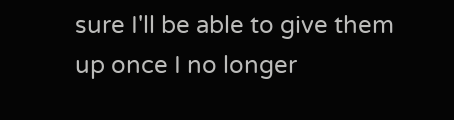sure I'll be able to give them up once I no longer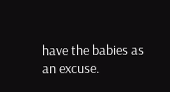have the babies as an excuse.